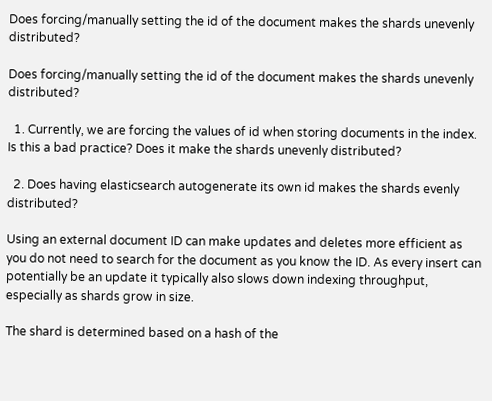Does forcing/manually setting the id of the document makes the shards unevenly distributed?

Does forcing/manually setting the id of the document makes the shards unevenly distributed?

  1. Currently, we are forcing the values of id when storing documents in the index. Is this a bad practice? Does it make the shards unevenly distributed?

  2. Does having elasticsearch autogenerate its own id makes the shards evenly distributed?

Using an external document ID can make updates and deletes more efficient as you do not need to search for the document as you know the ID. As every insert can potentially be an update it typically also slows down indexing throughput, especially as shards grow in size.

The shard is determined based on a hash of the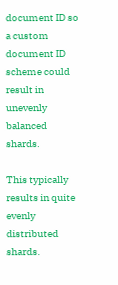document ID so a custom document ID scheme could result in unevenly balanced shards.

This typically results in quite evenly distributed shards.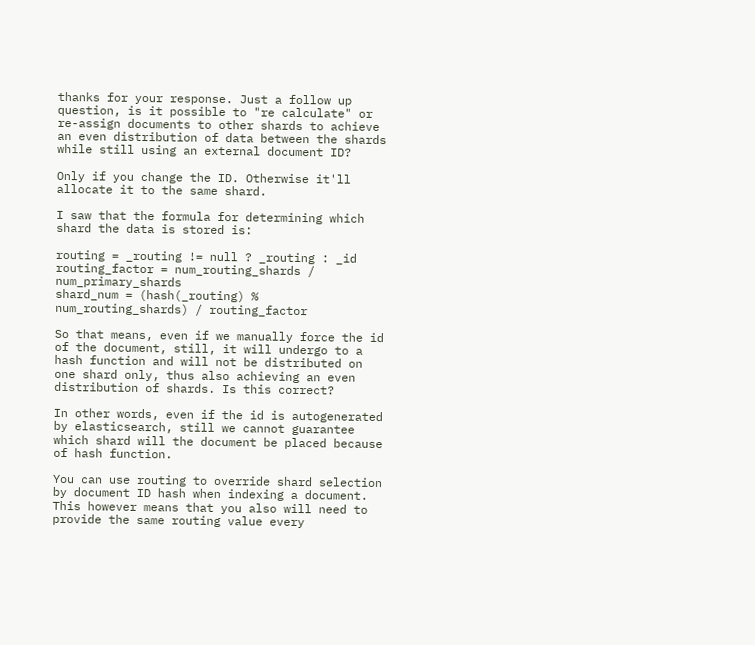thanks for your response. Just a follow up question, is it possible to "re calculate" or re-assign documents to other shards to achieve an even distribution of data between the shards while still using an external document ID?

Only if you change the ID. Otherwise it'll allocate it to the same shard.

I saw that the formula for determining which shard the data is stored is:

routing = _routing != null ? _routing : _id
routing_factor = num_routing_shards / num_primary_shards
shard_num = (hash(_routing) % num_routing_shards) / routing_factor

So that means, even if we manually force the id of the document, still, it will undergo to a hash function and will not be distributed on one shard only, thus also achieving an even distribution of shards. Is this correct?

In other words, even if the id is autogenerated by elasticsearch, still we cannot guarantee which shard will the document be placed because of hash function.

You can use routing to override shard selection by document ID hash when indexing a document. This however means that you also will need to provide the same routing value every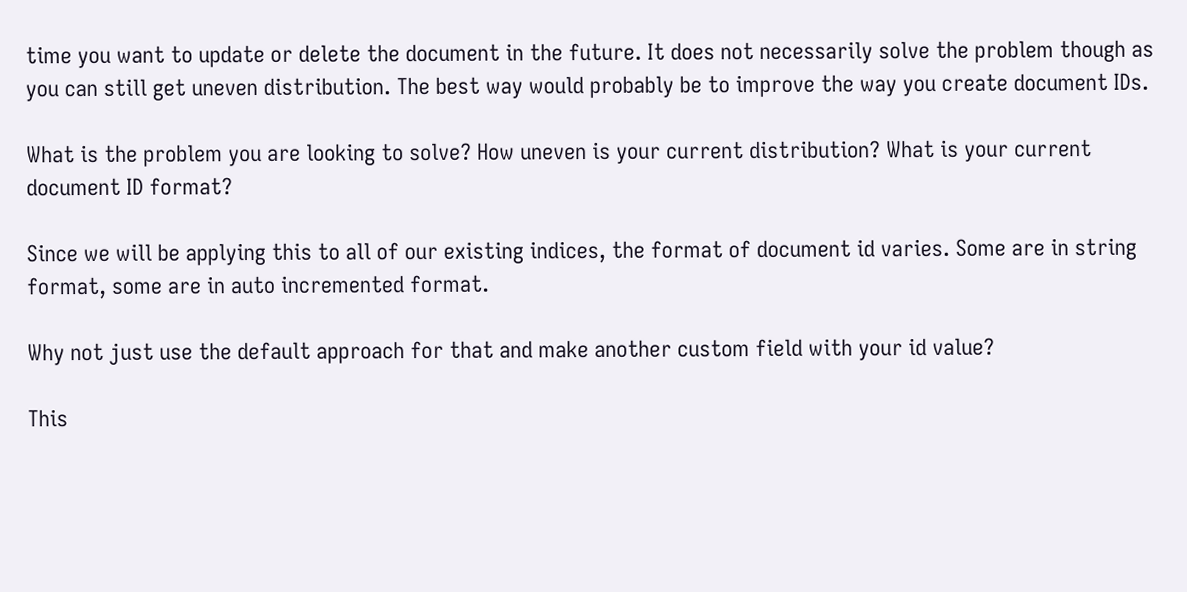time you want to update or delete the document in the future. It does not necessarily solve the problem though as you can still get uneven distribution. The best way would probably be to improve the way you create document IDs.

What is the problem you are looking to solve? How uneven is your current distribution? What is your current document ID format?

Since we will be applying this to all of our existing indices, the format of document id varies. Some are in string format, some are in auto incremented format.

Why not just use the default approach for that and make another custom field with your id value?

This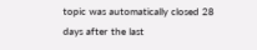topic was automatically closed 28 days after the last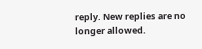reply. New replies are no longer allowed.